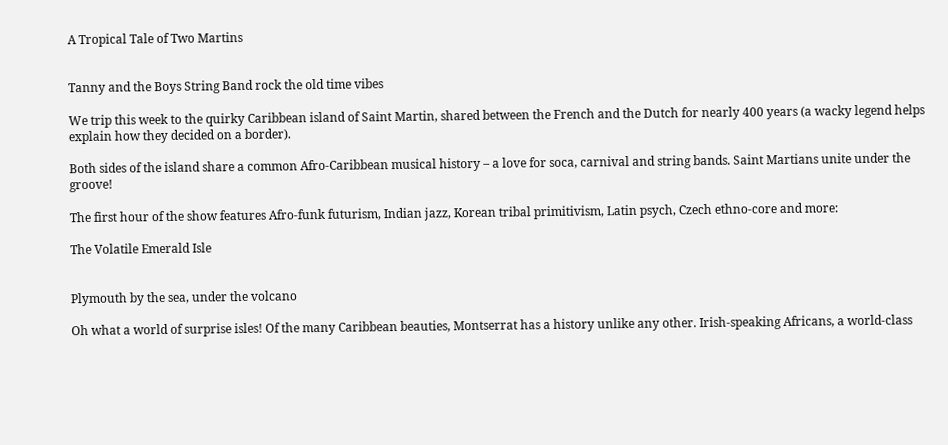A Tropical Tale of Two Martins


Tanny and the Boys String Band rock the old time vibes

We trip this week to the quirky Caribbean island of Saint Martin, shared between the French and the Dutch for nearly 400 years (a wacky legend helps explain how they decided on a border).

Both sides of the island share a common Afro-Caribbean musical history – a love for soca, carnival and string bands. Saint Martians unite under the groove!

The first hour of the show features Afro-funk futurism, Indian jazz, Korean tribal primitivism, Latin psych, Czech ethno-core and more:

The Volatile Emerald Isle


Plymouth by the sea, under the volcano

Oh what a world of surprise isles! Of the many Caribbean beauties, Montserrat has a history unlike any other. Irish-speaking Africans, a world-class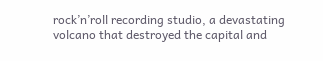rock’n’roll recording studio, a devastating volcano that destroyed the capital and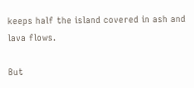keeps half the island covered in ash and lava flows.

But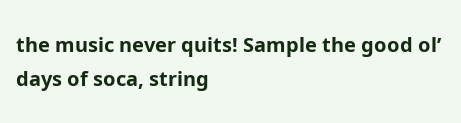the music never quits! Sample the good ol’ days of soca, string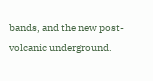bands, and the new post-volcanic underground.